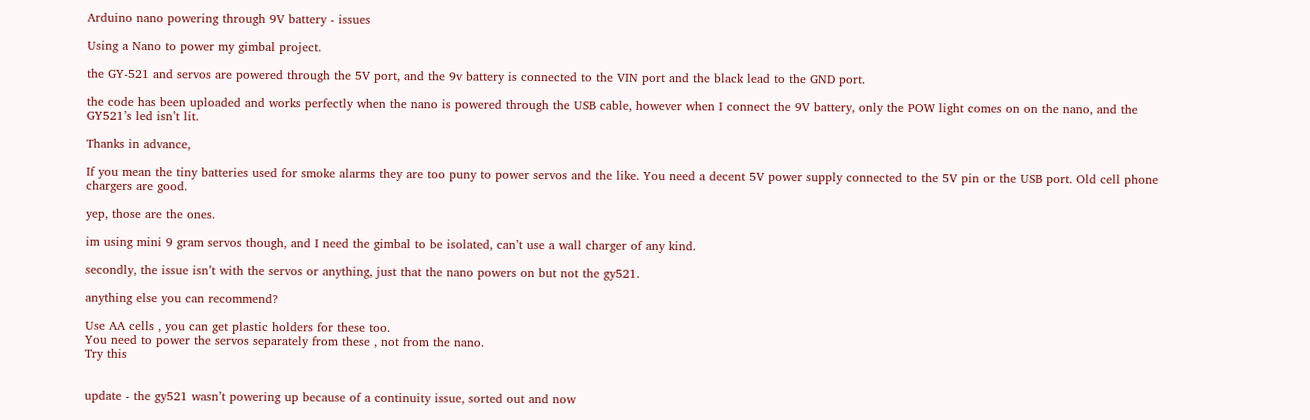Arduino nano powering through 9V battery - issues

Using a Nano to power my gimbal project.

the GY-521 and servos are powered through the 5V port, and the 9v battery is connected to the VIN port and the black lead to the GND port.

the code has been uploaded and works perfectly when the nano is powered through the USB cable, however when I connect the 9V battery, only the POW light comes on on the nano, and the GY521’s led isn’t lit.

Thanks in advance,

If you mean the tiny batteries used for smoke alarms they are too puny to power servos and the like. You need a decent 5V power supply connected to the 5V pin or the USB port. Old cell phone chargers are good.

yep, those are the ones.

im using mini 9 gram servos though, and I need the gimbal to be isolated, can’t use a wall charger of any kind.

secondly, the issue isn’t with the servos or anything, just that the nano powers on but not the gy521.

anything else you can recommend?

Use AA cells , you can get plastic holders for these too.
You need to power the servos separately from these , not from the nano.
Try this


update - the gy521 wasn’t powering up because of a continuity issue, sorted out and now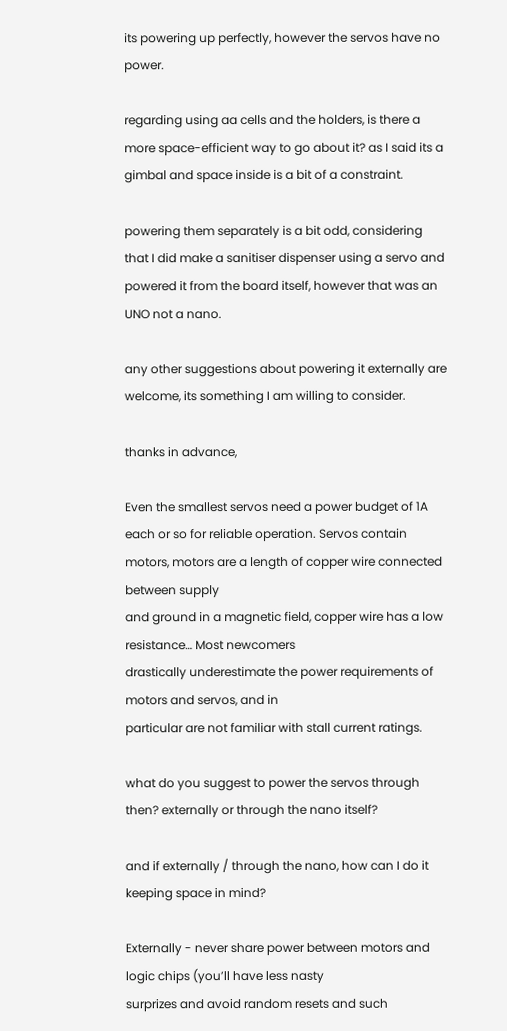its powering up perfectly, however the servos have no power.

regarding using aa cells and the holders, is there a more space-efficient way to go about it? as I said its a gimbal and space inside is a bit of a constraint.

powering them separately is a bit odd, considering that I did make a sanitiser dispenser using a servo and powered it from the board itself, however that was an UNO not a nano.

any other suggestions about powering it externally are welcome, its something I am willing to consider.

thanks in advance,

Even the smallest servos need a power budget of 1A each or so for reliable operation. Servos contain motors, motors are a length of copper wire connected between supply
and ground in a magnetic field, copper wire has a low resistance… Most newcomers
drastically underestimate the power requirements of motors and servos, and in
particular are not familiar with stall current ratings.

what do you suggest to power the servos through then? externally or through the nano itself?

and if externally / through the nano, how can I do it keeping space in mind?

Externally - never share power between motors and logic chips (you’ll have less nasty
surprizes and avoid random resets and such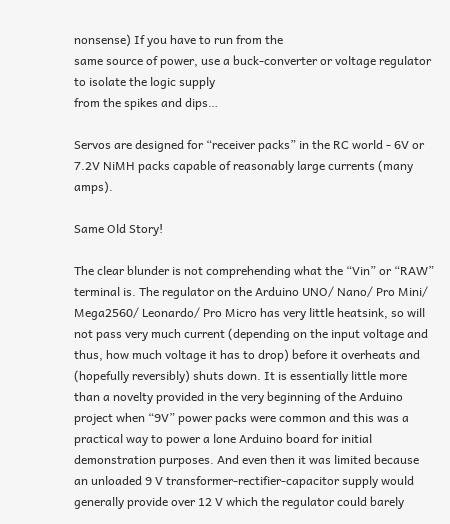nonsense) If you have to run from the
same source of power, use a buck-converter or voltage regulator to isolate the logic supply
from the spikes and dips…

Servos are designed for “receiver packs” in the RC world - 6V or 7.2V NiMH packs capable of reasonably large currents (many amps).

Same Old Story!

The clear blunder is not comprehending what the “Vin” or “RAW” terminal is. The regulator on the Arduino UNO/ Nano/ Pro Mini/ Mega2560/ Leonardo/ Pro Micro has very little heatsink, so will not pass very much current (depending on the input voltage and thus, how much voltage it has to drop) before it overheats and (hopefully reversibly) shuts down. It is essentially little more than a novelty provided in the very beginning of the Arduino project when “9V” power packs were common and this was a practical way to power a lone Arduino board for initial demonstration purposes. And even then it was limited because an unloaded 9 V transformer-rectifier-capacitor supply would generally provide over 12 V which the regulator could barely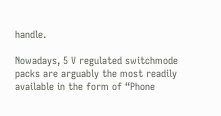handle.

Nowadays, 5 V regulated switchmode packs are arguably the most readily available in the form of “Phone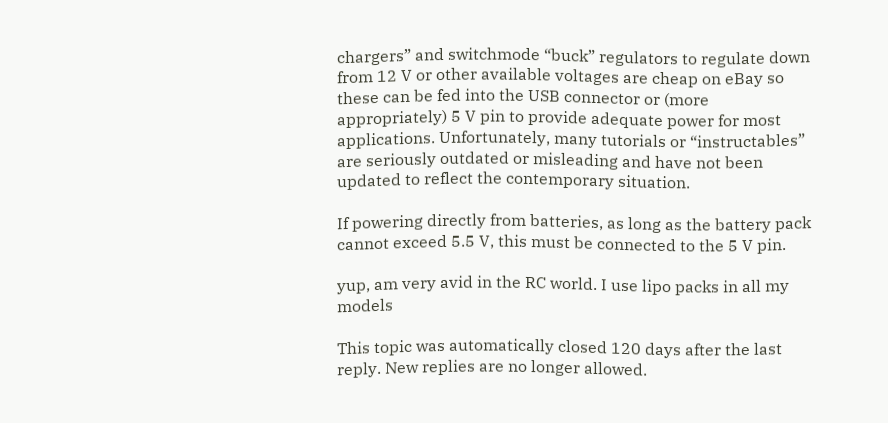chargers” and switchmode “buck” regulators to regulate down from 12 V or other available voltages are cheap on eBay so these can be fed into the USB connector or (more appropriately) 5 V pin to provide adequate power for most applications. Unfortunately, many tutorials or “instructables” are seriously outdated or misleading and have not been updated to reflect the contemporary situation.

If powering directly from batteries, as long as the battery pack cannot exceed 5.5 V, this must be connected to the 5 V pin.

yup, am very avid in the RC world. I use lipo packs in all my models

This topic was automatically closed 120 days after the last reply. New replies are no longer allowed.